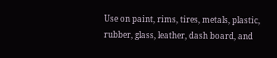Use on paint, rims, tires, metals, plastic, rubber, glass, leather, dash board, and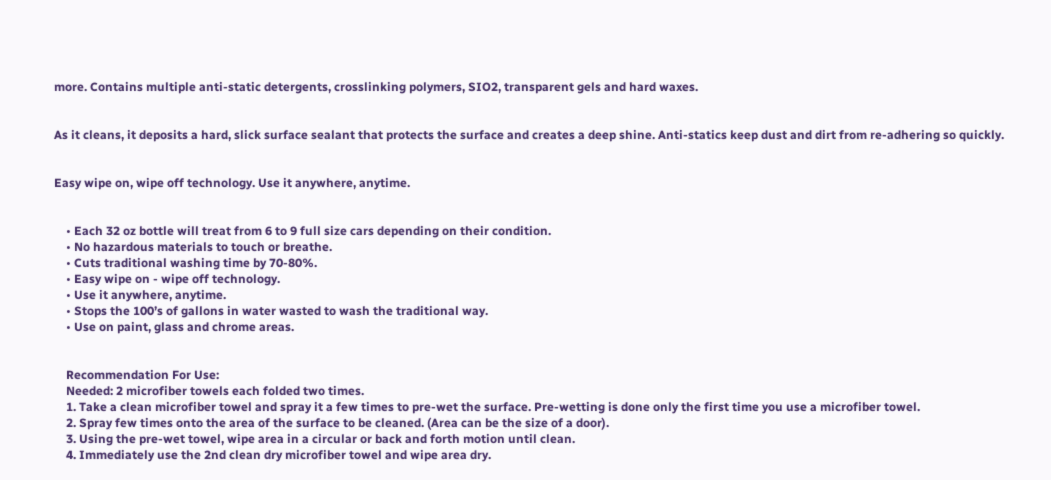more. Contains multiple anti-static detergents, crosslinking polymers, SIO2, transparent gels and hard waxes.


As it cleans, it deposits a hard, slick surface sealant that protects the surface and creates a deep shine. Anti-statics keep dust and dirt from re-adhering so quickly.


Easy wipe on, wipe off technology. Use it anywhere, anytime.


    • Each 32 oz bottle will treat from 6 to 9 full size cars depending on their condition.
    • No hazardous materials to touch or breathe.
    • Cuts traditional washing time by 70-80%.
    • Easy wipe on - wipe off technology.
    • Use it anywhere, anytime.
    • Stops the 100’s of gallons in water wasted to wash the traditional way.
    • Use on paint, glass and chrome areas.


    Recommendation For Use:
    Needed: 2 microfiber towels each folded two times.
    1. Take a clean microfiber towel and spray it a few times to pre-wet the surface. Pre-wetting is done only the first time you use a microfiber towel.
    2. Spray few times onto the area of the surface to be cleaned. (Area can be the size of a door).
    3. Using the pre-wet towel, wipe area in a circular or back and forth motion until clean.
    4. Immediately use the 2nd clean dry microfiber towel and wipe area dry.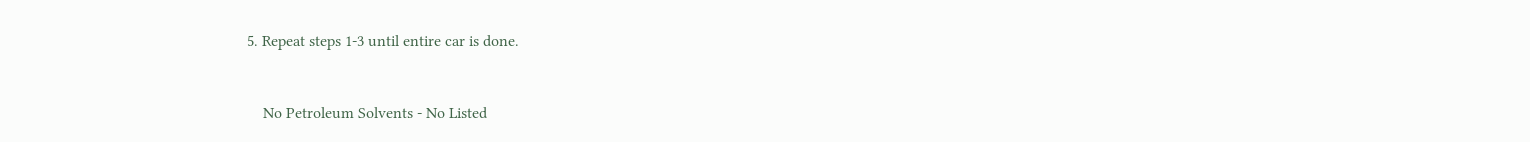5. Repeat steps 1-3 until entire car is done.


    No Petroleum Solvents - No Listed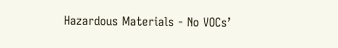Hazardous Materials - No VOCs’